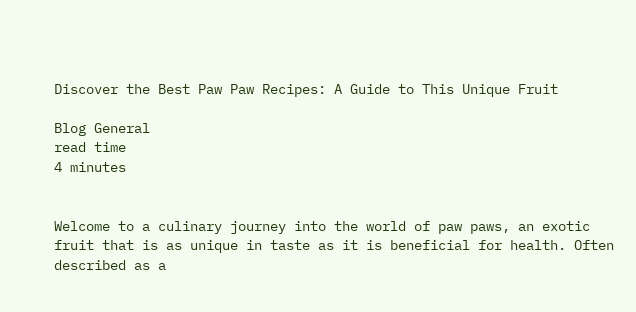Discover the Best Paw Paw Recipes: A Guide to This Unique Fruit

Blog General
read time
4 minutes


Welcome to a culinary journey into the world of paw paws, an exotic fruit that is as unique in taste as it is beneficial for health. Often described as a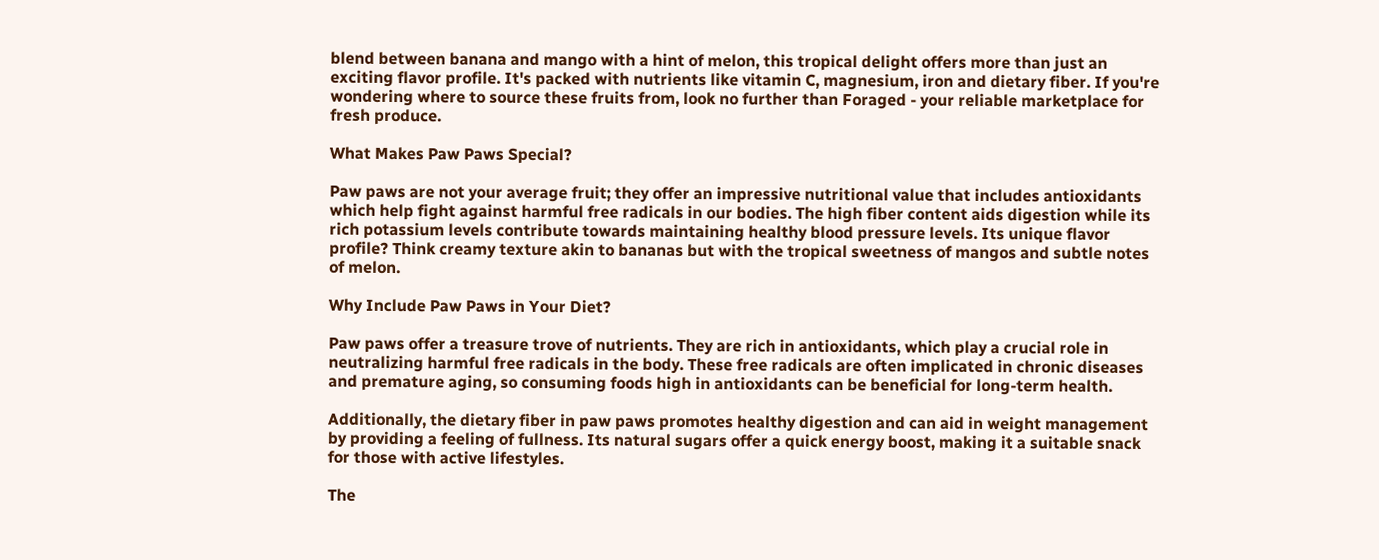blend between banana and mango with a hint of melon, this tropical delight offers more than just an exciting flavor profile. It's packed with nutrients like vitamin C, magnesium, iron and dietary fiber. If you're wondering where to source these fruits from, look no further than Foraged - your reliable marketplace for fresh produce.

What Makes Paw Paws Special?

Paw paws are not your average fruit; they offer an impressive nutritional value that includes antioxidants which help fight against harmful free radicals in our bodies. The high fiber content aids digestion while its rich potassium levels contribute towards maintaining healthy blood pressure levels. Its unique flavor profile? Think creamy texture akin to bananas but with the tropical sweetness of mangos and subtle notes of melon.

Why Include Paw Paws in Your Diet?

Paw paws offer a treasure trove of nutrients. They are rich in antioxidants, which play a crucial role in neutralizing harmful free radicals in the body. These free radicals are often implicated in chronic diseases and premature aging, so consuming foods high in antioxidants can be beneficial for long-term health.

Additionally, the dietary fiber in paw paws promotes healthy digestion and can aid in weight management by providing a feeling of fullness. Its natural sugars offer a quick energy boost, making it a suitable snack for those with active lifestyles.

The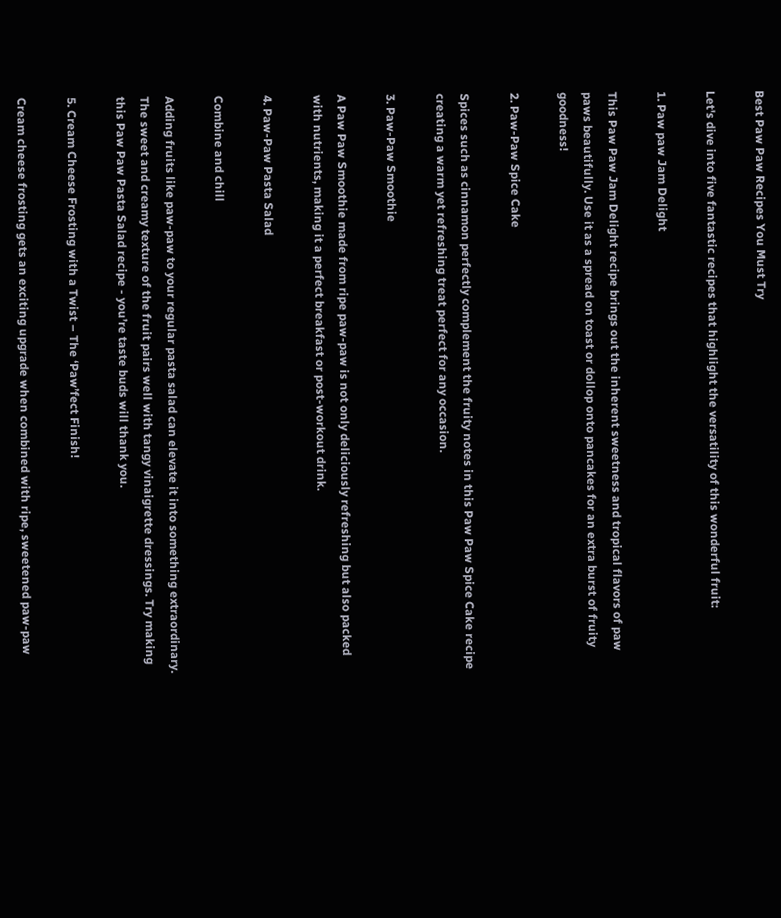Best Paw Paw Recipes You Must Try

Let's dive into five fantastic recipes that highlight the versatility of this wonderful fruit:

1. Paw paw Jam Delight

This Paw Paw Jam Delight recipe brings out the inherent sweetness and tropical flavors of paw paws beautifully. Use it as a spread on toast or dollop onto pancakes for an extra burst of fruity goodness!

2. Paw-Paw Spice Cake

Spices such as cinnamon perfectly complement the fruity notes in this Paw Paw Spice Cake recipe creating a warm yet refreshing treat perfect for any occasion.

3. Paw-Paw Smoothie

A Paw Paw Smoothie made from ripe paw-paw is not only deliciously refreshing but also packed with nutrients, making it a perfect breakfast or post-workout drink.

4. Paw-Paw Pasta Salad

Combine and chill

Adding fruits like paw-paw to your regular pasta salad can elevate it into something extraordinary. The sweet and creamy texture of the fruit pairs well with tangy vinaigrette dressings. Try making this Paw Paw Pasta Salad recipe - you’re taste buds will thank you.

5. Cream Cheese Frosting with a Twist – The ‘Paw’fect Finish!

Cream cheese frosting gets an exciting upgrade when combined with ripe, sweetened paw-paw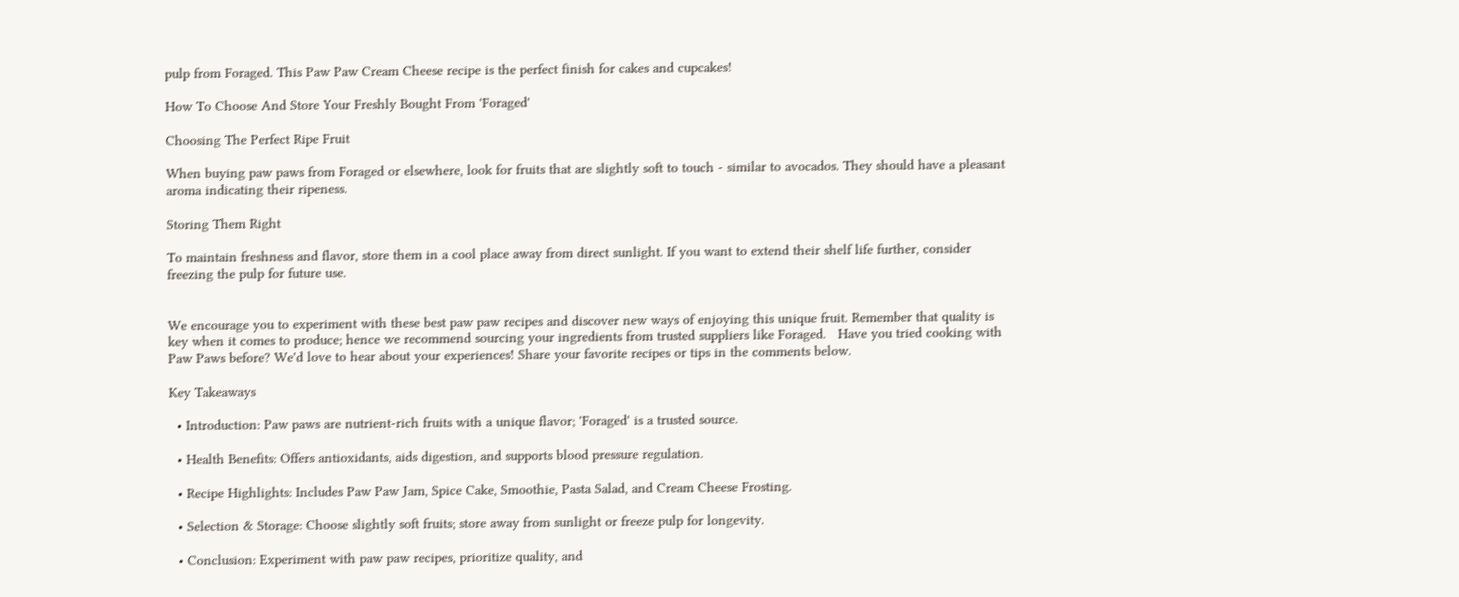pulp from Foraged. This Paw Paw Cream Cheese recipe is the perfect finish for cakes and cupcakes!

How To Choose And Store Your Freshly Bought From 'Foraged'

Choosing The Perfect Ripe Fruit

When buying paw paws from Foraged or elsewhere, look for fruits that are slightly soft to touch - similar to avocados. They should have a pleasant aroma indicating their ripeness.

Storing Them Right

To maintain freshness and flavor, store them in a cool place away from direct sunlight. If you want to extend their shelf life further, consider freezing the pulp for future use.


We encourage you to experiment with these best paw paw recipes and discover new ways of enjoying this unique fruit. Remember that quality is key when it comes to produce; hence we recommend sourcing your ingredients from trusted suppliers like Foraged.   Have you tried cooking with Paw Paws before? We'd love to hear about your experiences! Share your favorite recipes or tips in the comments below.

Key Takeaways

  • Introduction: Paw paws are nutrient-rich fruits with a unique flavor; 'Foraged' is a trusted source.

  • Health Benefits: Offers antioxidants, aids digestion, and supports blood pressure regulation.

  • Recipe Highlights: Includes Paw Paw Jam, Spice Cake, Smoothie, Pasta Salad, and Cream Cheese Frosting.

  • Selection & Storage: Choose slightly soft fruits; store away from sunlight or freeze pulp for longevity.

  • Conclusion: Experiment with paw paw recipes, prioritize quality, and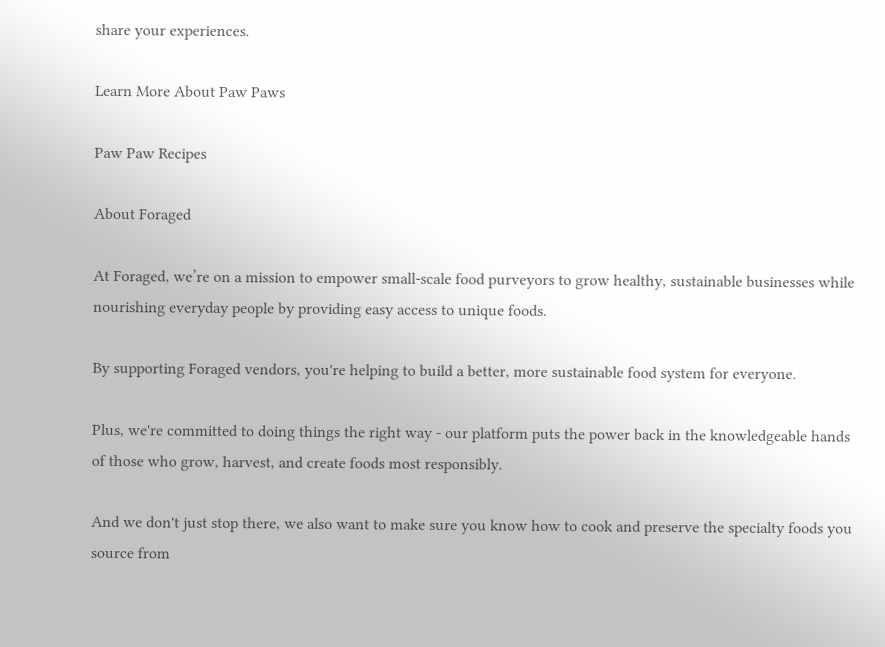share your experiences.

Learn More About Paw Paws

Paw Paw Recipes

About Foraged

At Foraged, we’re on a mission to empower small-scale food purveyors to grow healthy, sustainable businesses while nourishing everyday people by providing easy access to unique foods.

By supporting Foraged vendors, you're helping to build a better, more sustainable food system for everyone.

Plus, we're committed to doing things the right way - our platform puts the power back in the knowledgeable hands of those who grow, harvest, and create foods most responsibly.

And we don't just stop there, we also want to make sure you know how to cook and preserve the specialty foods you source from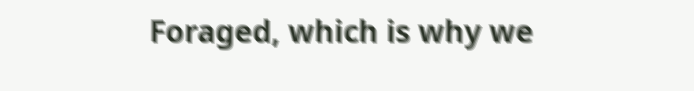Foraged, which is why we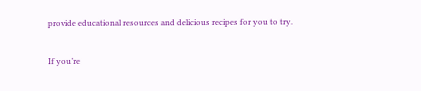provide educational resources and delicious recipes for you to try.

If you’re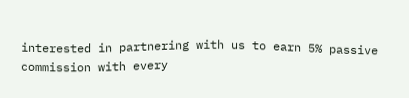interested in partnering with us to earn 5% passive commission with every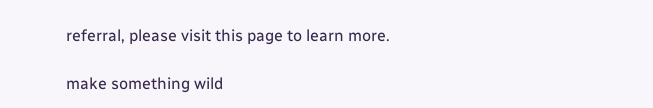referral, please visit this page to learn more.

make something wild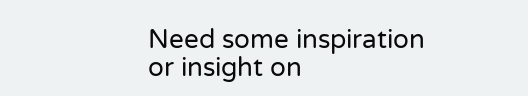Need some inspiration or insight on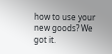how to use your new goods? We got it.